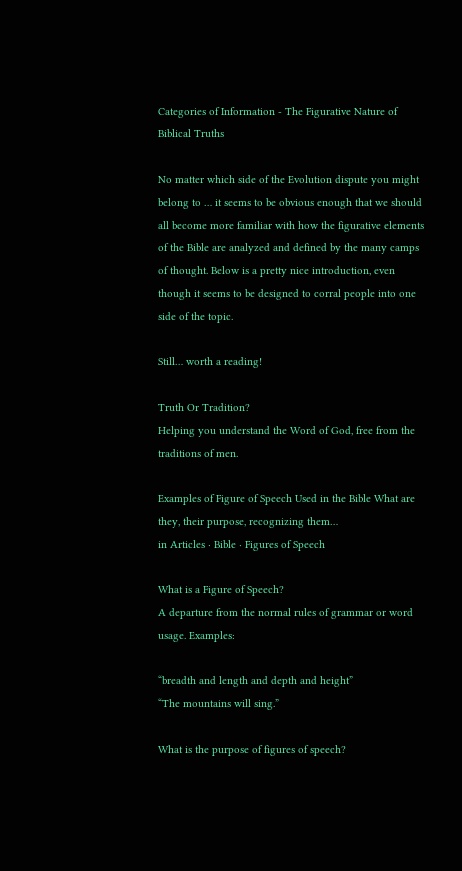Categories of Information - The Figurative Nature of Biblical Truths

No matter which side of the Evolution dispute you might belong to … it seems to be obvious enough that we should all become more familiar with how the figurative elements of the Bible are analyzed and defined by the many camps of thought. Below is a pretty nice introduction, even though it seems to be designed to corral people into one side of the topic.

Still… worth a reading!

Truth Or Tradition?
Helping you understand the Word of God, free from the traditions of men.

Examples of Figure of Speech Used in the Bible What are they, their purpose, recognizing them…
in Articles · Bible · Figures of Speech

What is a Figure of Speech?
A departure from the normal rules of grammar or word usage. Examples:

“breadth and length and depth and height”
“The mountains will sing.”

What is the purpose of figures of speech?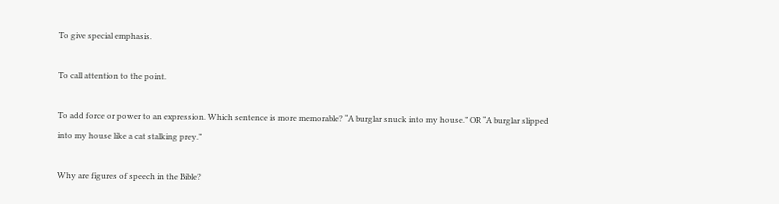To give special emphasis.

To call attention to the point.

To add force or power to an expression. Which sentence is more memorable? “A burglar snuck into my house.” OR “A burglar slipped into my house like a cat stalking prey.”

Why are figures of speech in the Bible?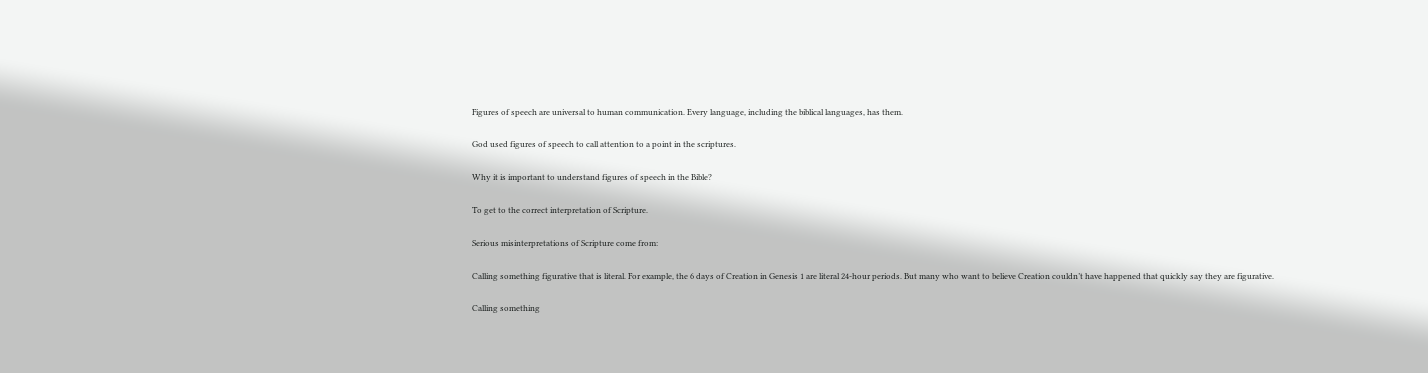Figures of speech are universal to human communication. Every language, including the biblical languages, has them.

God used figures of speech to call attention to a point in the scriptures.

Why it is important to understand figures of speech in the Bible?

To get to the correct interpretation of Scripture.

Serious misinterpretations of Scripture come from:

Calling something figurative that is literal. For example, the 6 days of Creation in Genesis 1 are literal 24-hour periods. But many who want to believe Creation couldn’t have happened that quickly say they are figurative.

Calling something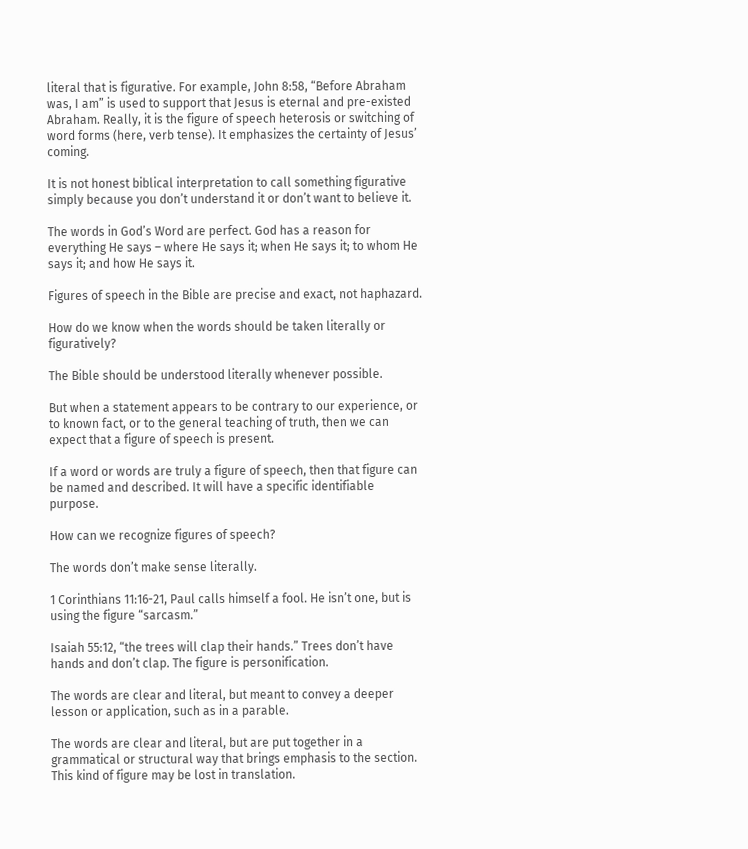literal that is figurative. For example, John 8:58, “Before Abraham was, I am” is used to support that Jesus is eternal and pre-existed Abraham. Really, it is the figure of speech heterosis or switching of word forms (here, verb tense). It emphasizes the certainty of Jesus’ coming.

It is not honest biblical interpretation to call something figurative simply because you don’t understand it or don’t want to believe it.

The words in God’s Word are perfect. God has a reason for everything He says – where He says it; when He says it; to whom He says it; and how He says it.

Figures of speech in the Bible are precise and exact, not haphazard.

How do we know when the words should be taken literally or figuratively?

The Bible should be understood literally whenever possible.

But when a statement appears to be contrary to our experience, or to known fact, or to the general teaching of truth, then we can expect that a figure of speech is present.

If a word or words are truly a figure of speech, then that figure can be named and described. It will have a specific identifiable purpose.

How can we recognize figures of speech?

The words don’t make sense literally.

1 Corinthians 11:16-21, Paul calls himself a fool. He isn’t one, but is using the figure “sarcasm.”

Isaiah 55:12, “the trees will clap their hands.” Trees don’t have hands and don’t clap. The figure is personification.

The words are clear and literal, but meant to convey a deeper lesson or application, such as in a parable.

The words are clear and literal, but are put together in a grammatical or structural way that brings emphasis to the section. This kind of figure may be lost in translation.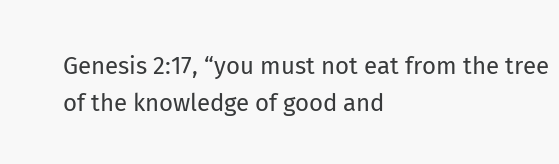Genesis 2:17, “you must not eat from the tree of the knowledge of good and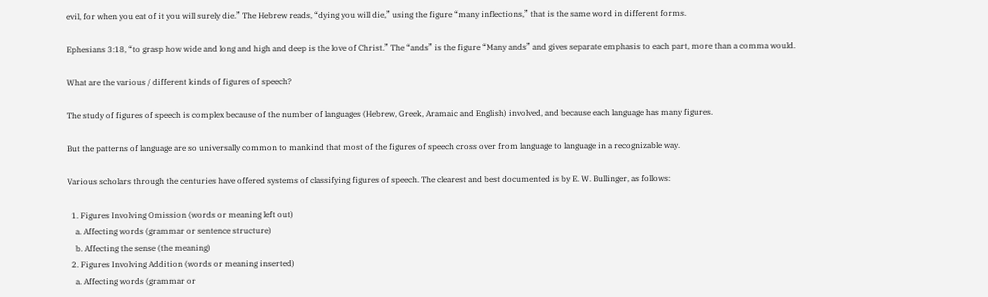evil, for when you eat of it you will surely die.” The Hebrew reads, “dying you will die,” using the figure “many inflections,” that is the same word in different forms.

Ephesians 3:18, “to grasp how wide and long and high and deep is the love of Christ.” The “ands” is the figure “Many ands” and gives separate emphasis to each part, more than a comma would.

What are the various / different kinds of figures of speech?

The study of figures of speech is complex because of the number of languages (Hebrew, Greek, Aramaic and English) involved, and because each language has many figures.

But the patterns of language are so universally common to mankind that most of the figures of speech cross over from language to language in a recognizable way.

Various scholars through the centuries have offered systems of classifying figures of speech. The clearest and best documented is by E. W. Bullinger, as follows:

  1. Figures Involving Omission (words or meaning left out)
    a. Affecting words (grammar or sentence structure)
    b. Affecting the sense (the meaning)
  2. Figures Involving Addition (words or meaning inserted)
    a. Affecting words (grammar or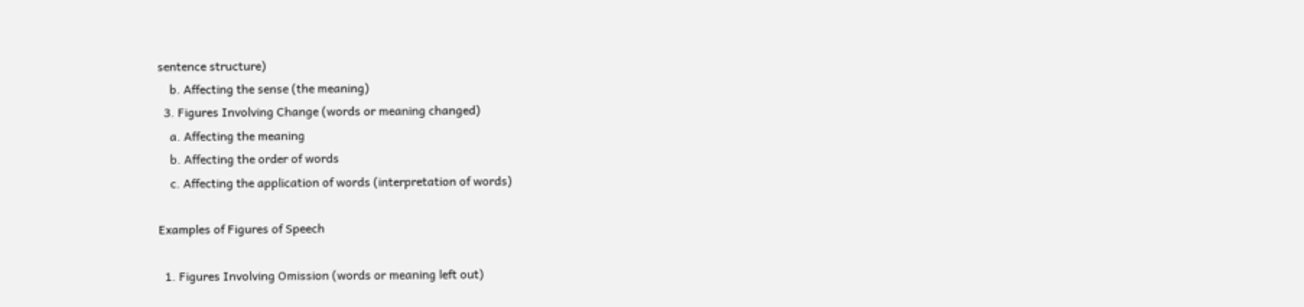sentence structure)
    b. Affecting the sense (the meaning)
  3. Figures Involving Change (words or meaning changed)
    a. Affecting the meaning
    b. Affecting the order of words
    c. Affecting the application of words (interpretation of words)

Examples of Figures of Speech

  1. Figures Involving Omission (words or meaning left out)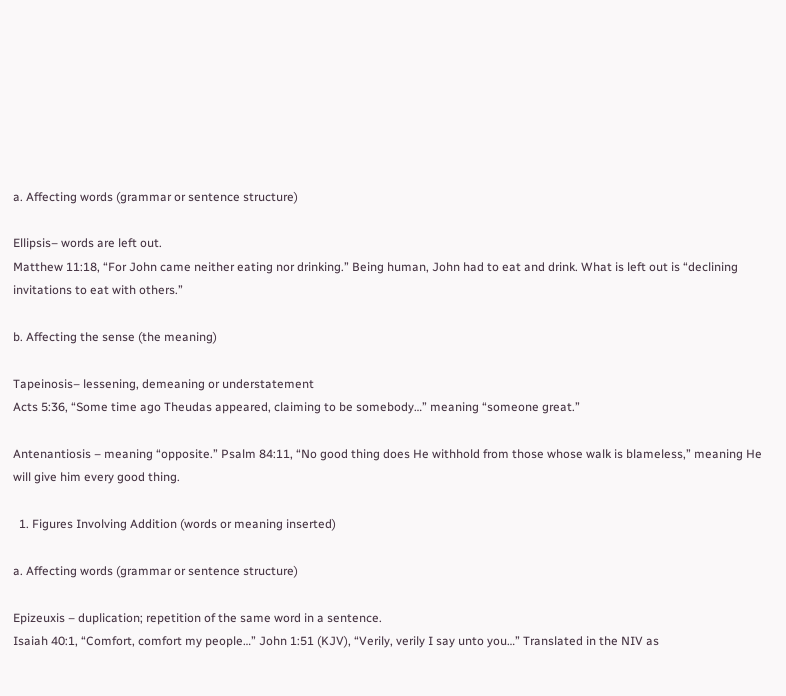a. Affecting words (grammar or sentence structure)

Ellipsis– words are left out.
Matthew 11:18, “For John came neither eating nor drinking.” Being human, John had to eat and drink. What is left out is “declining invitations to eat with others.”

b. Affecting the sense (the meaning)

Tapeinosis– lessening, demeaning or understatement
Acts 5:36, “Some time ago Theudas appeared, claiming to be somebody…” meaning “someone great.”

Antenantiosis – meaning “opposite.” Psalm 84:11, “No good thing does He withhold from those whose walk is blameless,” meaning He will give him every good thing.

  1. Figures Involving Addition (words or meaning inserted)

a. Affecting words (grammar or sentence structure)

Epizeuxis – duplication; repetition of the same word in a sentence.
Isaiah 40:1, “Comfort, comfort my people…” John 1:51 (KJV), “Verily, verily I say unto you…” Translated in the NIV as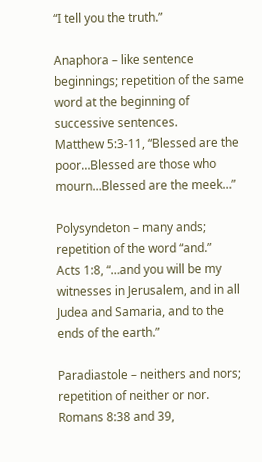“I tell you the truth.”

Anaphora – like sentence beginnings; repetition of the same word at the beginning of successive sentences.
Matthew 5:3-11, “Blessed are the poor…Blessed are those who mourn…Blessed are the meek…”

Polysyndeton – many ands; repetition of the word “and.”
Acts 1:8, “…and you will be my witnesses in Jerusalem, and in all Judea and Samaria, and to the ends of the earth.”

Paradiastole – neithers and nors; repetition of neither or nor.
Romans 8:38 and 39,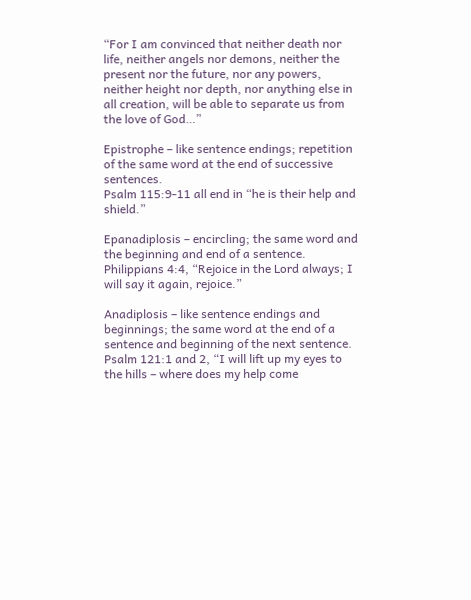“For I am convinced that neither death nor life, neither angels nor demons, neither the present nor the future, nor any powers, neither height nor depth, nor anything else in all creation, will be able to separate us from the love of God…”

Epistrophe – like sentence endings; repetition of the same word at the end of successive sentences.
Psalm 115:9-11 all end in “he is their help and shield.”

Epanadiplosis – encircling; the same word and the beginning and end of a sentence.
Philippians 4:4, “Rejoice in the Lord always; I will say it again, rejoice.”

Anadiplosis – like sentence endings and beginnings; the same word at the end of a sentence and beginning of the next sentence.
Psalm 121:1 and 2, “I will lift up my eyes to the hills – where does my help come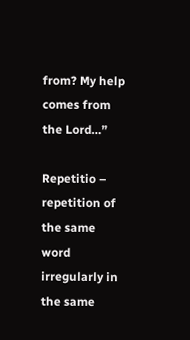from? My help comes from the Lord…”

Repetitio – repetition of the same word irregularly in the same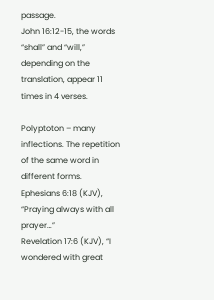passage.
John 16:12-15, the words “shall” and “will,” depending on the translation, appear 11 times in 4 verses.

Polyptoton – many inflections. The repetition of the same word in different forms.
Ephesians 6:18 (KJV), “Praying always with all prayer…”
Revelation 17:6 (KJV), “I wondered with great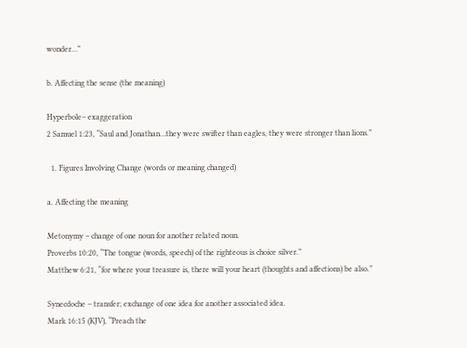wonder…”

b. Affecting the sense (the meaning)

Hyperbole– exaggeration
2 Samuel 1:23, “Saul and Jonathan…they were swifter than eagles, they were stronger than lions.”

  1. Figures Involving Change (words or meaning changed)

a. Affecting the meaning

Metonymy – change of one noun for another related noun.
Proverbs 10:20, “The tongue (words, speech) of the righteous is choice silver.”
Matthew 6:21, “for where your treasure is, there will your heart (thoughts and affections) be also.”

Synecdoche – transfer; exchange of one idea for another associated idea.
Mark 16:15 (KJV), “Preach the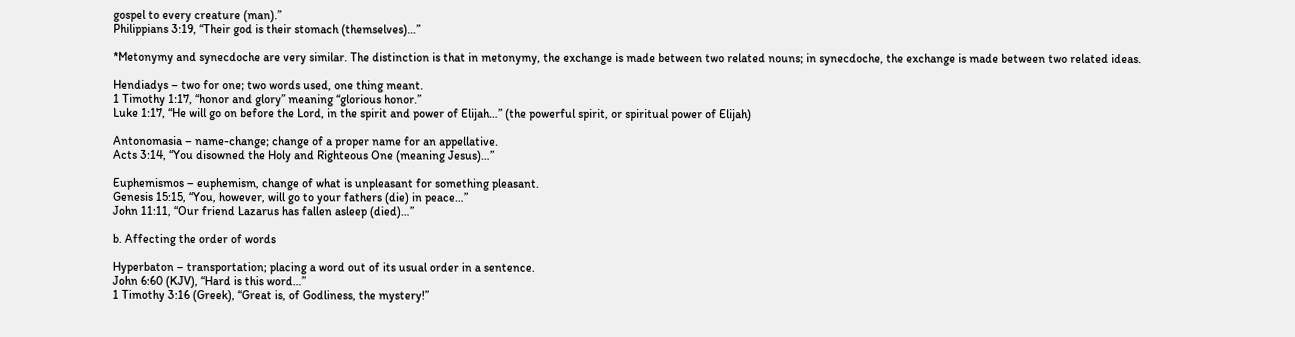gospel to every creature (man).”
Philippians 3:19, “Their god is their stomach (themselves)…”

*Metonymy and synecdoche are very similar. The distinction is that in metonymy, the exchange is made between two related nouns; in synecdoche, the exchange is made between two related ideas.

Hendiadys – two for one; two words used, one thing meant.
1 Timothy 1:17, “honor and glory” meaning “glorious honor.”
Luke 1:17, “He will go on before the Lord, in the spirit and power of Elijah…” (the powerful spirit, or spiritual power of Elijah)

Antonomasia – name-change; change of a proper name for an appellative.
Acts 3:14, “You disowned the Holy and Righteous One (meaning Jesus)…”

Euphemismos – euphemism, change of what is unpleasant for something pleasant.
Genesis 15:15, “You, however, will go to your fathers (die) in peace…”
John 11:11, “Our friend Lazarus has fallen asleep (died)…”

b. Affecting the order of words

Hyperbaton – transportation; placing a word out of its usual order in a sentence.
John 6:60 (KJV), “Hard is this word…”
1 Timothy 3:16 (Greek), “Great is, of Godliness, the mystery!”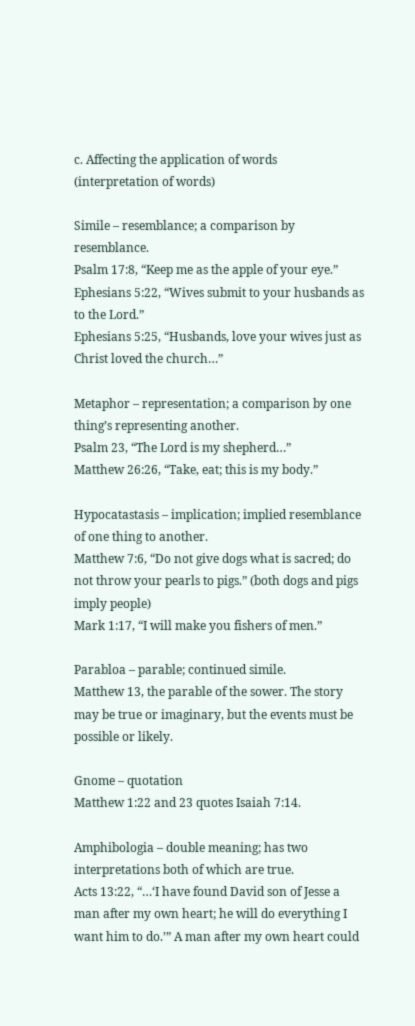c. Affecting the application of words (interpretation of words)

Simile – resemblance; a comparison by resemblance.
Psalm 17:8, “Keep me as the apple of your eye.”
Ephesians 5:22, “Wives submit to your husbands as to the Lord.”
Ephesians 5:25, “Husbands, love your wives just as Christ loved the church…”

Metaphor – representation; a comparison by one thing’s representing another.
Psalm 23, “The Lord is my shepherd…”
Matthew 26:26, “Take, eat; this is my body.”

Hypocatastasis – implication; implied resemblance of one thing to another.
Matthew 7:6, “Do not give dogs what is sacred; do not throw your pearls to pigs.” (both dogs and pigs imply people)
Mark 1:17, “I will make you fishers of men.”

Parabloa – parable; continued simile.
Matthew 13, the parable of the sower. The story may be true or imaginary, but the events must be possible or likely.

Gnome – quotation
Matthew 1:22 and 23 quotes Isaiah 7:14.

Amphibologia – double meaning; has two interpretations both of which are true.
Acts 13:22, “…‘I have found David son of Jesse a man after my own heart; he will do everything I want him to do.’” A man after my own heart could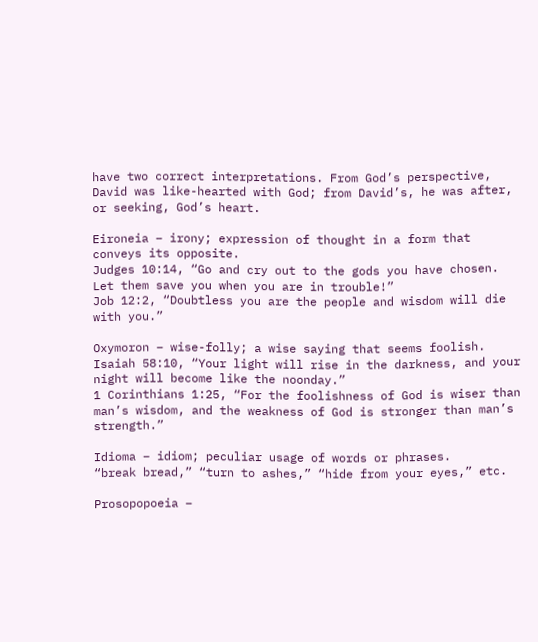have two correct interpretations. From God’s perspective, David was like-hearted with God; from David’s, he was after, or seeking, God’s heart.

Eironeia – irony; expression of thought in a form that conveys its opposite.
Judges 10:14, “Go and cry out to the gods you have chosen. Let them save you when you are in trouble!”
Job 12:2, “Doubtless you are the people and wisdom will die with you.”

Oxymoron – wise-folly; a wise saying that seems foolish.
Isaiah 58:10, “Your light will rise in the darkness, and your night will become like the noonday.”
1 Corinthians 1:25, “For the foolishness of God is wiser than man’s wisdom, and the weakness of God is stronger than man’s strength.”

Idioma – idiom; peculiar usage of words or phrases.
“break bread,” “turn to ashes,” “hide from your eyes,” etc.

Prosopopoeia –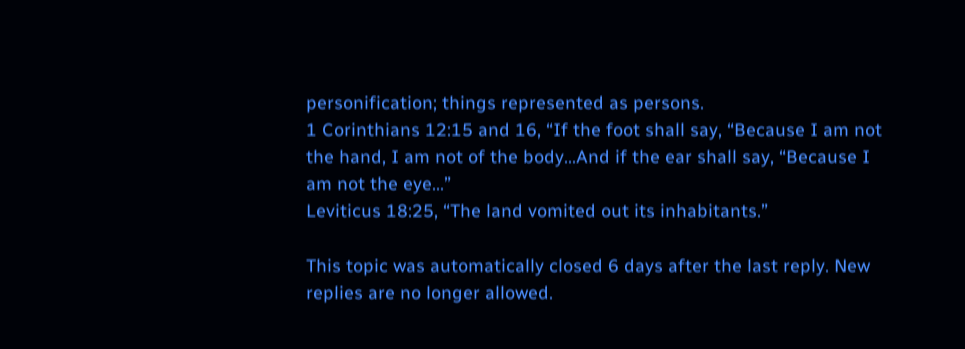personification; things represented as persons.
1 Corinthians 12:15 and 16, “If the foot shall say, “Because I am not the hand, I am not of the body…And if the ear shall say, “Because I am not the eye…”
Leviticus 18:25, “The land vomited out its inhabitants.”

This topic was automatically closed 6 days after the last reply. New replies are no longer allowed.